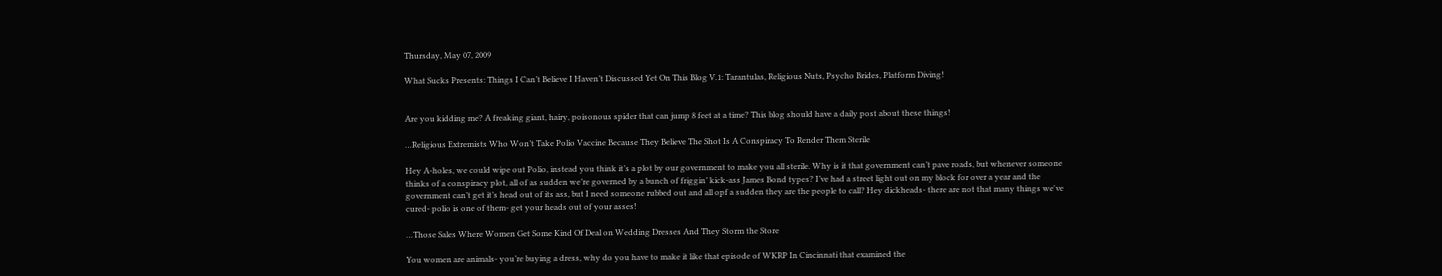Thursday, May 07, 2009

What Sucks Presents: Things I Can’t Believe I Haven’t Discussed Yet On This Blog V.1: Tarantulas, Religious Nuts, Psycho Brides, Platform Diving!


Are you kidding me? A freaking giant, hairy, poisonous spider that can jump 8 feet at a time? This blog should have a daily post about these things!

…Religious Extremists Who Won’t Take Polio Vaccine Because They Believe The Shot Is A Conspiracy To Render Them Sterile

Hey A-holes, we could wipe out Polio, instead you think it’s a plot by our government to make you all sterile. Why is it that government can’t pave roads, but whenever someone thinks of a conspiracy plot, all of as sudden we’re governed by a bunch of friggin’ kick-ass James Bond types? I’ve had a street light out on my block for over a year and the government can’t get it’s head out of its ass, but I need someone rubbed out and all opf a sudden they are the people to call? Hey dickheads- there are not that many things we've cured- polio is one of them- get your heads out of your asses!

…Those Sales Where Women Get Some Kind Of Deal on Wedding Dresses And They Storm the Store

You women are animals- you’re buying a dress, why do you have to make it like that episode of WKRP In Cincinnati that examined the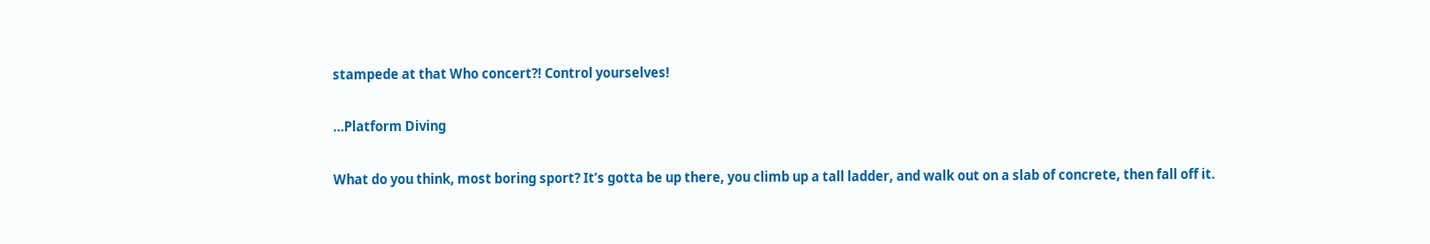stampede at that Who concert?! Control yourselves!

…Platform Diving

What do you think, most boring sport? It’s gotta be up there, you climb up a tall ladder, and walk out on a slab of concrete, then fall off it.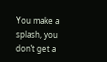You make a splash, you don’t get a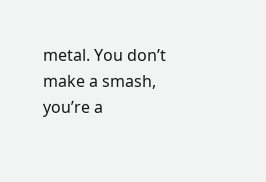metal. You don’t make a smash, you’re a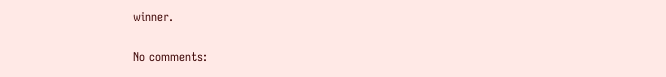winner.

No comments: